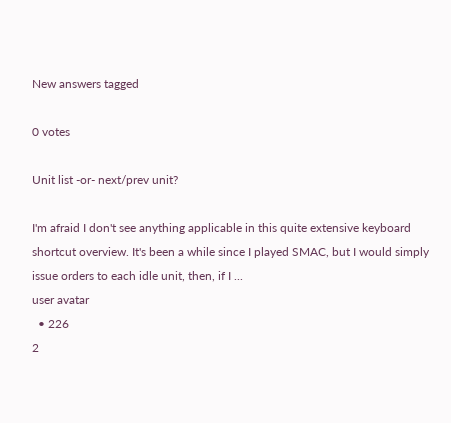New answers tagged

0 votes

Unit list -or- next/prev unit?

I'm afraid I don't see anything applicable in this quite extensive keyboard shortcut overview. It's been a while since I played SMAC, but I would simply issue orders to each idle unit, then, if I ...
user avatar
  • 226
2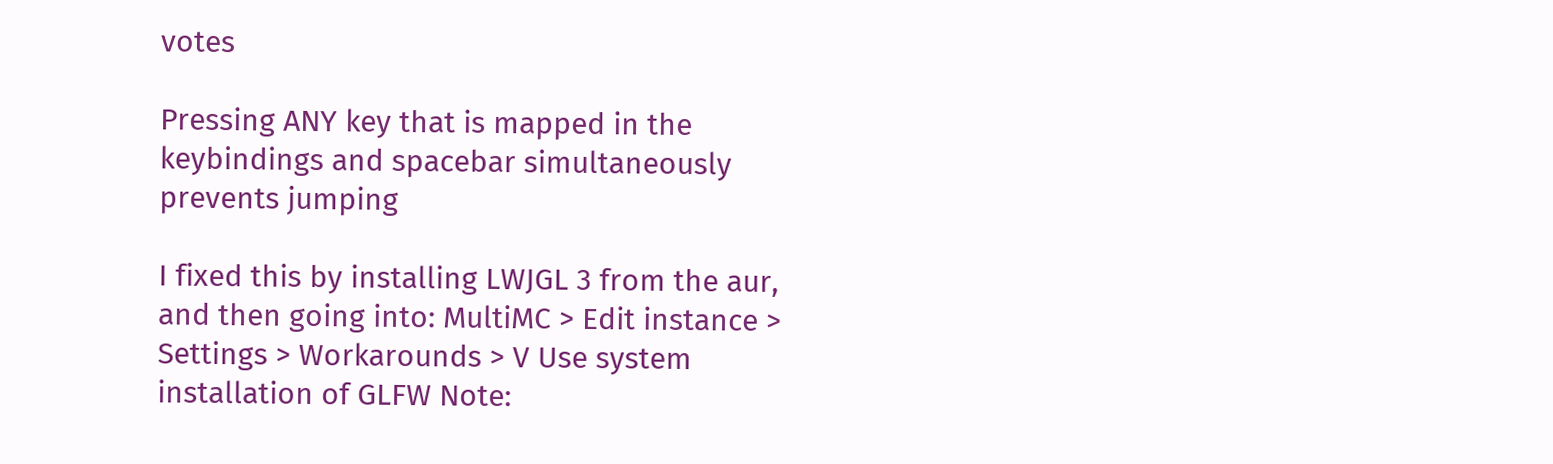votes

Pressing ANY key that is mapped in the keybindings and spacebar simultaneously prevents jumping

I fixed this by installing LWJGL 3 from the aur, and then going into: MultiMC > Edit instance > Settings > Workarounds > V Use system installation of GLFW Note: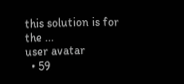this solution is for the ...
user avatar
  • 59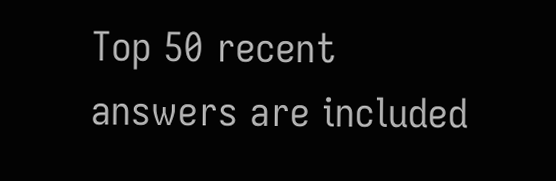Top 50 recent answers are included